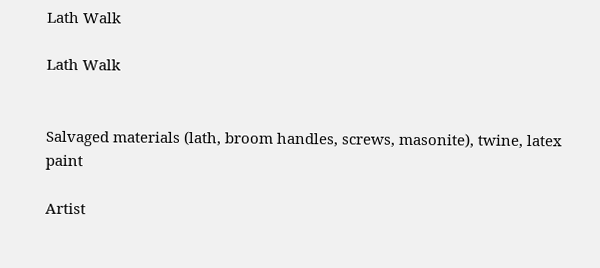Lath Walk

Lath Walk


Salvaged materials (lath, broom handles, screws, masonite), twine, latex paint

Artist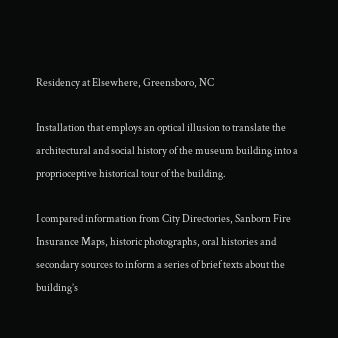Residency at Elsewhere, Greensboro, NC

Installation that employs an optical illusion to translate the architectural and social history of the museum building into a proprioceptive historical tour of the building.

I compared information from City Directories, Sanborn Fire Insurance Maps, historic photographs, oral histories and secondary sources to inform a series of brief texts about the building’s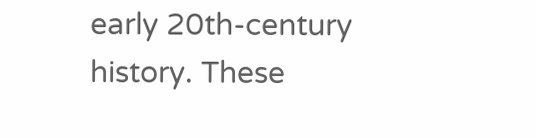early 20th-century history. These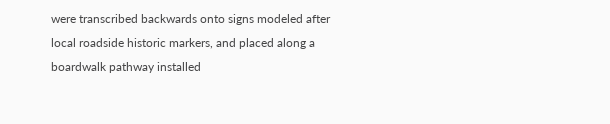were transcribed backwards onto signs modeled after local roadside historic markers, and placed along a boardwalk pathway installed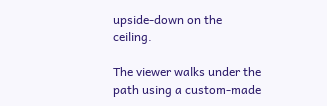upside-down on the ceiling.

The viewer walks under the path using a custom-made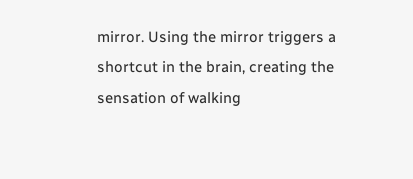mirror. Using the mirror triggers a shortcut in the brain, creating the sensation of walking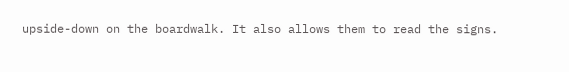upside-down on the boardwalk. It also allows them to read the signs.